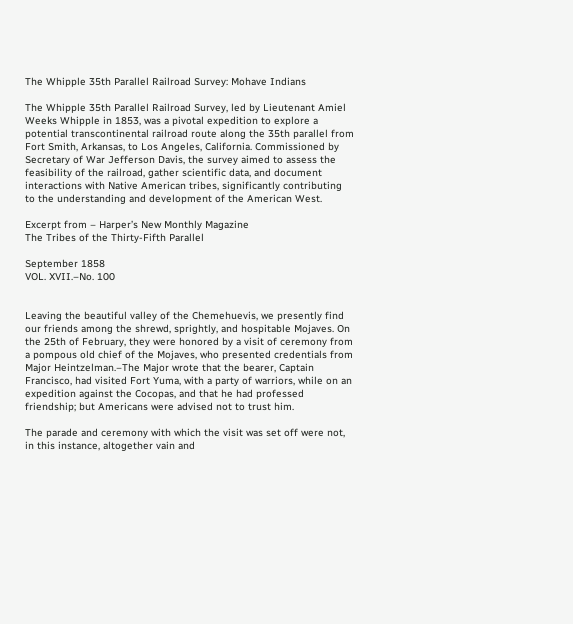The Whipple 35th Parallel Railroad Survey: Mohave Indians

The Whipple 35th Parallel Railroad Survey, led by Lieutenant Amiel Weeks Whipple in 1853, was a pivotal expedition to explore a potential transcontinental railroad route along the 35th parallel from Fort Smith, Arkansas, to Los Angeles, California. Commissioned by Secretary of War Jefferson Davis, the survey aimed to assess the feasibility of the railroad, gather scientific data, and document interactions with Native American tribes, significantly contributing to the understanding and development of the American West.

Excerpt from – Harper’s New Monthly Magazine
The Tribes of the Thirty-Fifth Parallel

September 1858
VOL. XVII.–No. 100


Leaving the beautiful valley of the Chemehuevis, we presently find our friends among the shrewd, sprightly, and hospitable Mojaves. On the 25th of February, they were honored by a visit of ceremony from a pompous old chief of the Mojaves, who presented credentials from Major Heintzelman.–The Major wrote that the bearer, Captain Francisco, had visited Fort Yuma, with a party of warriors, while on an expedition against the Cocopas, and that he had professed friendship; but Americans were advised not to trust him.

The parade and ceremony with which the visit was set off were not, in this instance, altogether vain and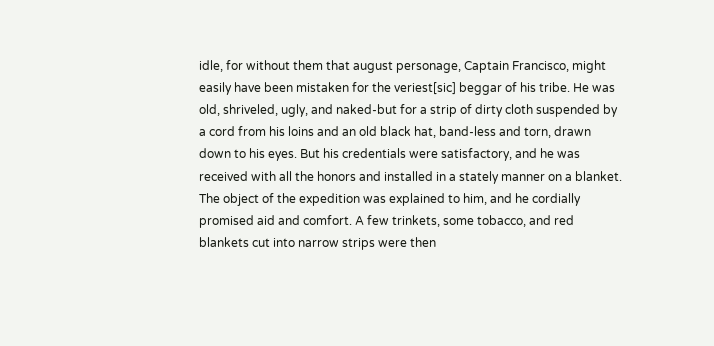idle, for without them that august personage, Captain Francisco, might easily have been mistaken for the veriest[sic] beggar of his tribe. He was old, shriveled, ugly, and naked-but for a strip of dirty cloth suspended by a cord from his loins and an old black hat, band-less and torn, drawn down to his eyes. But his credentials were satisfactory, and he was received with all the honors and installed in a stately manner on a blanket. The object of the expedition was explained to him, and he cordially promised aid and comfort. A few trinkets, some tobacco, and red blankets cut into narrow strips were then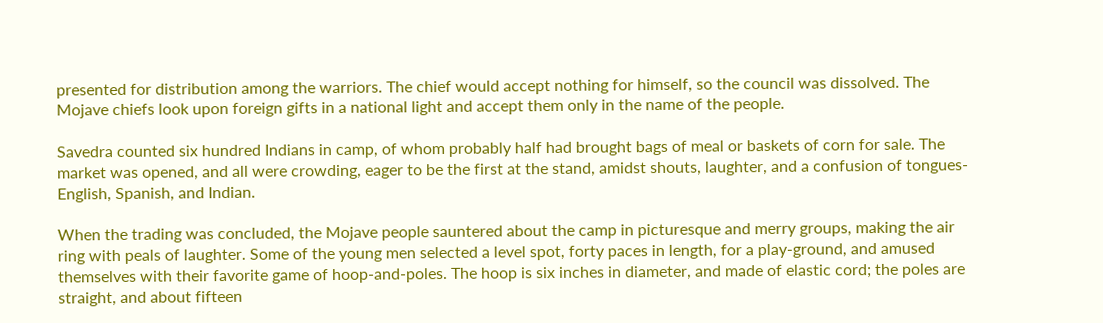presented for distribution among the warriors. The chief would accept nothing for himself, so the council was dissolved. The Mojave chiefs look upon foreign gifts in a national light and accept them only in the name of the people.

Savedra counted six hundred Indians in camp, of whom probably half had brought bags of meal or baskets of corn for sale. The market was opened, and all were crowding, eager to be the first at the stand, amidst shouts, laughter, and a confusion of tongues-English, Spanish, and Indian.

When the trading was concluded, the Mojave people sauntered about the camp in picturesque and merry groups, making the air ring with peals of laughter. Some of the young men selected a level spot, forty paces in length, for a play-ground, and amused themselves with their favorite game of hoop-and-poles. The hoop is six inches in diameter, and made of elastic cord; the poles are straight, and about fifteen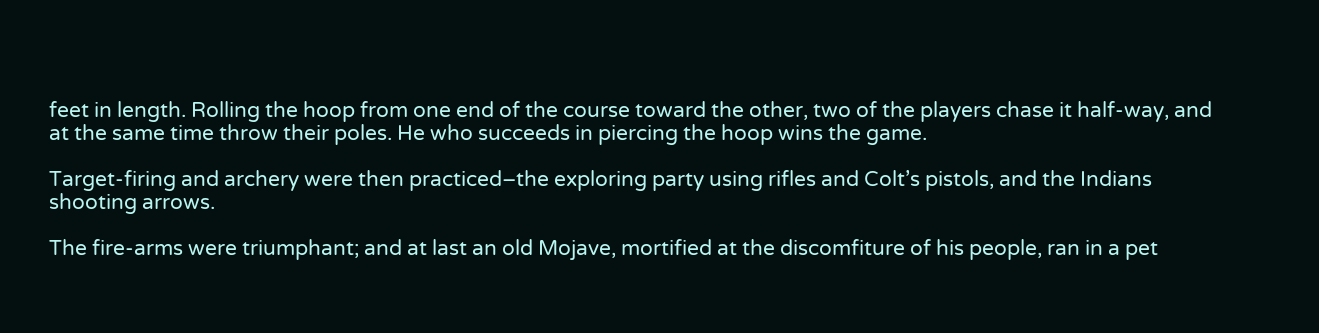feet in length. Rolling the hoop from one end of the course toward the other, two of the players chase it half-way, and at the same time throw their poles. He who succeeds in piercing the hoop wins the game.

Target-firing and archery were then practiced–the exploring party using rifles and Colt’s pistols, and the Indians shooting arrows.

The fire-arms were triumphant; and at last an old Mojave, mortified at the discomfiture of his people, ran in a pet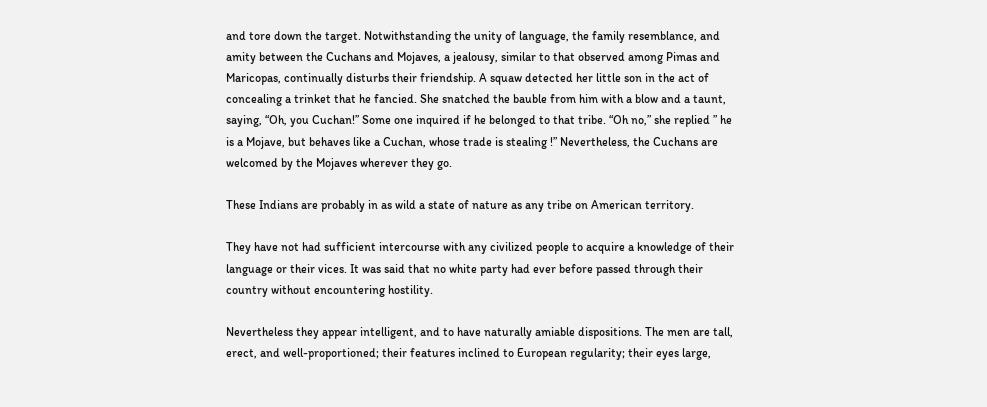and tore down the target. Notwithstanding the unity of language, the family resemblance, and amity between the Cuchans and Mojaves, a jealousy, similar to that observed among Pimas and Maricopas, continually disturbs their friendship. A squaw detected her little son in the act of concealing a trinket that he fancied. She snatched the bauble from him with a blow and a taunt, saying, “Oh, you Cuchan!” Some one inquired if he belonged to that tribe. “Oh no,” she replied ” he is a Mojave, but behaves like a Cuchan, whose trade is stealing !” Nevertheless, the Cuchans are welcomed by the Mojaves wherever they go.

These Indians are probably in as wild a state of nature as any tribe on American territory.

They have not had sufficient intercourse with any civilized people to acquire a knowledge of their language or their vices. It was said that no white party had ever before passed through their country without encountering hostility.

Nevertheless they appear intelligent, and to have naturally amiable dispositions. The men are tall, erect, and well-proportioned; their features inclined to European regularity; their eyes large,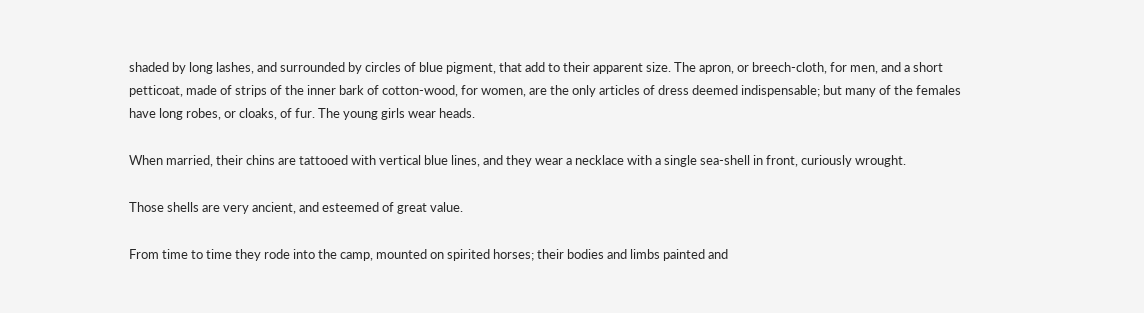shaded by long lashes, and surrounded by circles of blue pigment, that add to their apparent size. The apron, or breech-cloth, for men, and a short petticoat, made of strips of the inner bark of cotton-wood, for women, are the only articles of dress deemed indispensable; but many of the females have long robes, or cloaks, of fur. The young girls wear heads.

When married, their chins are tattooed with vertical blue lines, and they wear a necklace with a single sea-shell in front, curiously wrought.

Those shells are very ancient, and esteemed of great value.

From time to time they rode into the camp, mounted on spirited horses; their bodies and limbs painted and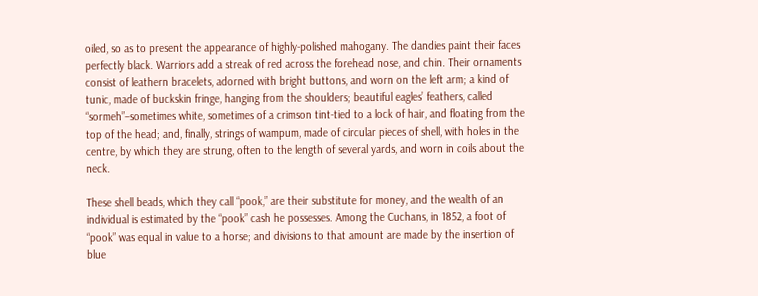oiled, so as to present the appearance of highly-polished mahogany. The dandies paint their faces perfectly black. Warriors add a streak of red across the forehead nose, and chin. Their ornaments consist of leathern bracelets, adorned with bright buttons, and worn on the left arm; a kind of tunic, made of buckskin fringe, hanging from the shoulders; beautiful eagles’ feathers, called “sormeh”–sometimes white, sometimes of a crimson tint-tied to a lock of hair, and floating from the top of the head; and, finally, strings of wampum, made of circular pieces of shell, with holes in the centre, by which they are strung, often to the length of several yards, and worn in coils about the neck.

These shell beads, which they call “pook,” are their substitute for money, and the wealth of an individual is estimated by the “pook” cash he possesses. Among the Cuchans, in 1852, a foot of “pook” was equal in value to a horse; and divisions to that amount are made by the insertion of blue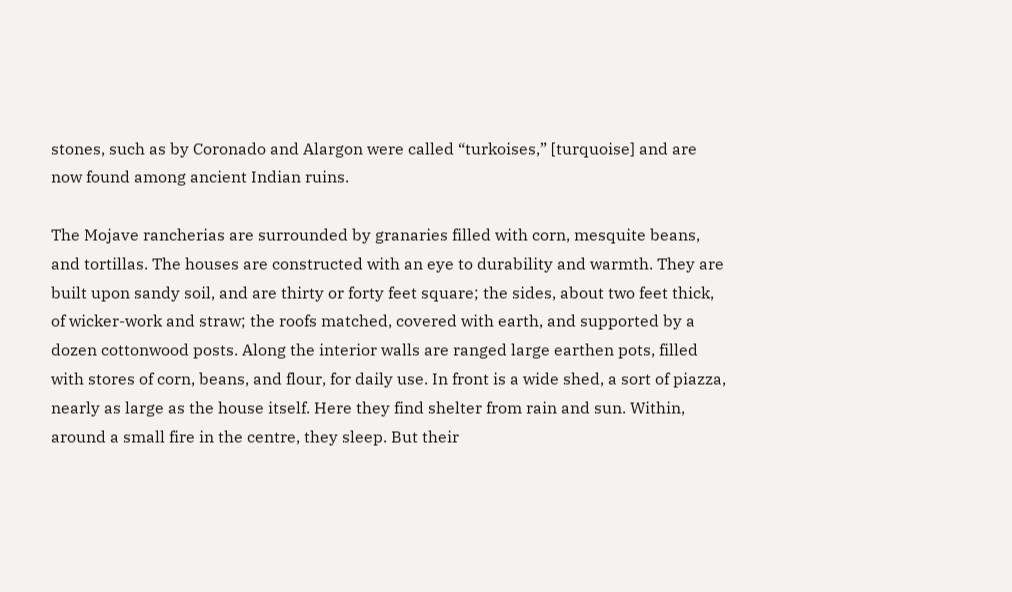stones, such as by Coronado and Alargon were called “turkoises,” [turquoise] and are now found among ancient Indian ruins.

The Mojave rancherias are surrounded by granaries filled with corn, mesquite beans, and tortillas. The houses are constructed with an eye to durability and warmth. They are built upon sandy soil, and are thirty or forty feet square; the sides, about two feet thick, of wicker-work and straw; the roofs matched, covered with earth, and supported by a dozen cottonwood posts. Along the interior walls are ranged large earthen pots, filled with stores of corn, beans, and flour, for daily use. In front is a wide shed, a sort of piazza, nearly as large as the house itself. Here they find shelter from rain and sun. Within, around a small fire in the centre, they sleep. But their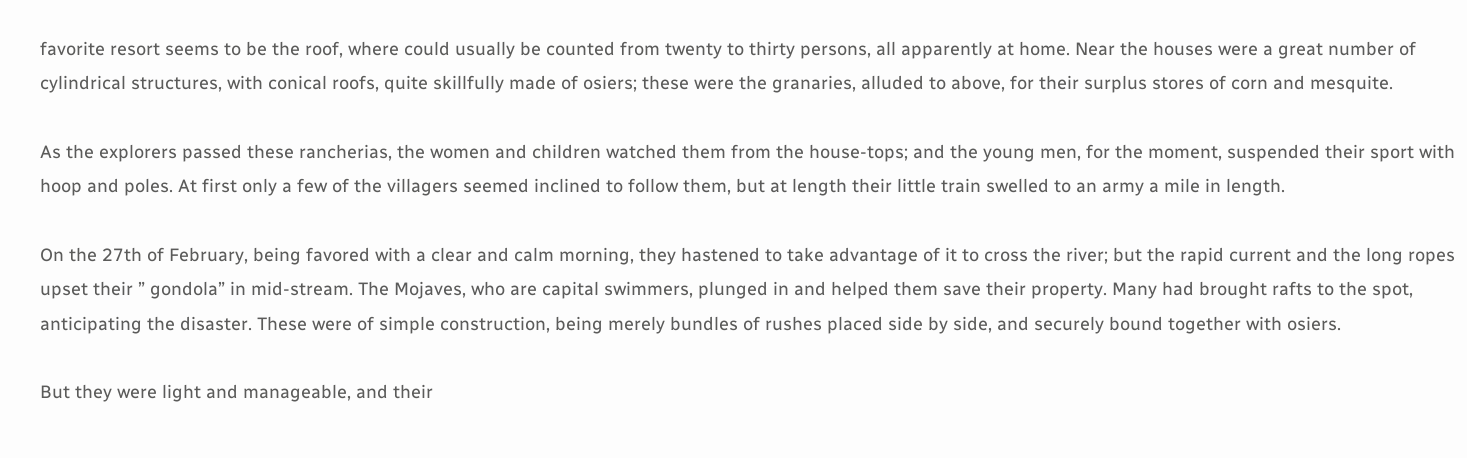favorite resort seems to be the roof, where could usually be counted from twenty to thirty persons, all apparently at home. Near the houses were a great number of cylindrical structures, with conical roofs, quite skillfully made of osiers; these were the granaries, alluded to above, for their surplus stores of corn and mesquite.

As the explorers passed these rancherias, the women and children watched them from the house-tops; and the young men, for the moment, suspended their sport with hoop and poles. At first only a few of the villagers seemed inclined to follow them, but at length their little train swelled to an army a mile in length.

On the 27th of February, being favored with a clear and calm morning, they hastened to take advantage of it to cross the river; but the rapid current and the long ropes upset their ” gondola” in mid-stream. The Mojaves, who are capital swimmers, plunged in and helped them save their property. Many had brought rafts to the spot, anticipating the disaster. These were of simple construction, being merely bundles of rushes placed side by side, and securely bound together with osiers.

But they were light and manageable, and their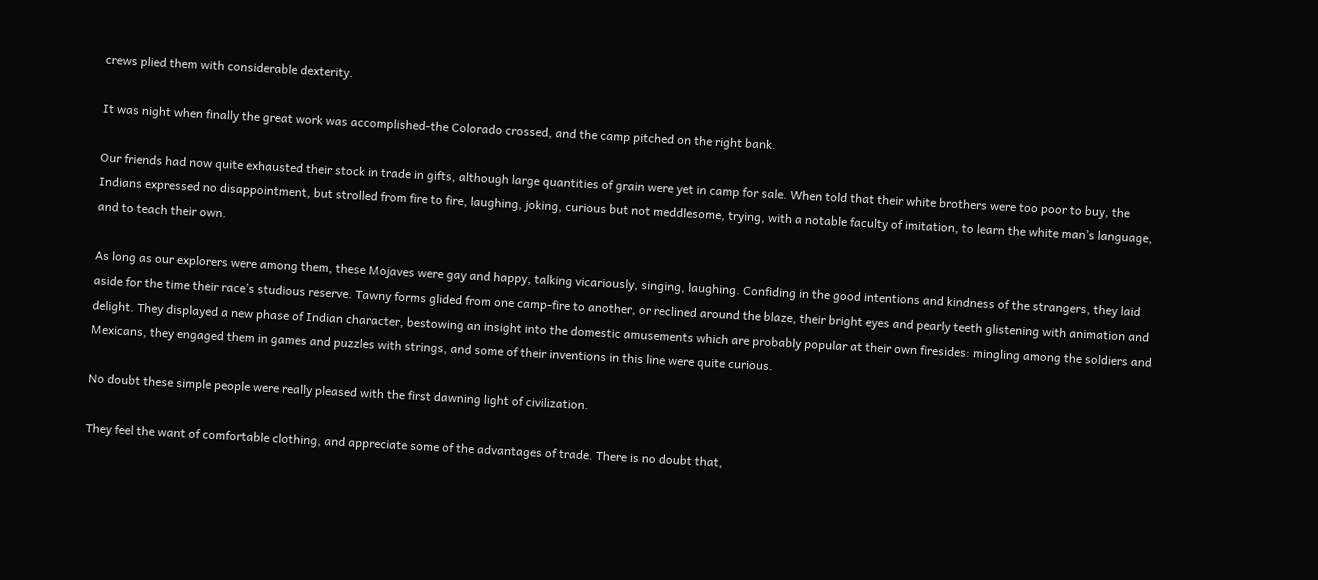crews plied them with considerable dexterity.

It was night when finally the great work was accomplished-the Colorado crossed, and the camp pitched on the right bank.

Our friends had now quite exhausted their stock in trade in gifts, although large quantities of grain were yet in camp for sale. When told that their white brothers were too poor to buy, the Indians expressed no disappointment, but strolled from fire to fire, laughing, joking, curious but not meddlesome, trying, with a notable faculty of imitation, to learn the white man’s language, and to teach their own.

As long as our explorers were among them, these Mojaves were gay and happy, talking vicariously, singing, laughing. Confiding in the good intentions and kindness of the strangers, they laid aside for the time their race’s studious reserve. Tawny forms glided from one camp-fire to another, or reclined around the blaze, their bright eyes and pearly teeth glistening with animation and delight. They displayed a new phase of Indian character, bestowing an insight into the domestic amusements which are probably popular at their own firesides: mingling among the soldiers and Mexicans, they engaged them in games and puzzles with strings, and some of their inventions in this line were quite curious.

No doubt these simple people were really pleased with the first dawning light of civilization.

They feel the want of comfortable clothing, and appreciate some of the advantages of trade. There is no doubt that,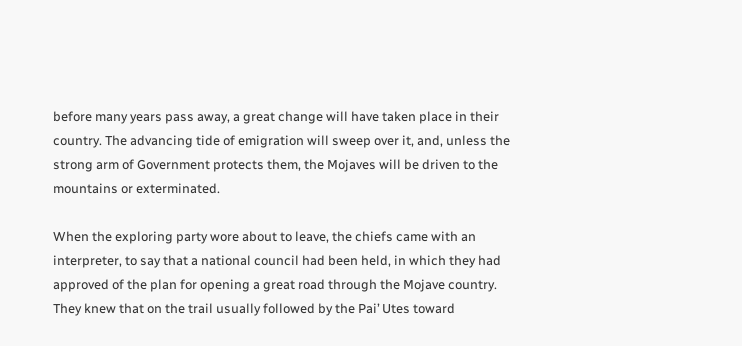before many years pass away, a great change will have taken place in their country. The advancing tide of emigration will sweep over it, and, unless the strong arm of Government protects them, the Mojaves will be driven to the mountains or exterminated.

When the exploring party wore about to leave, the chiefs came with an interpreter, to say that a national council had been held, in which they had approved of the plan for opening a great road through the Mojave country. They knew that on the trail usually followed by the Pai’ Utes toward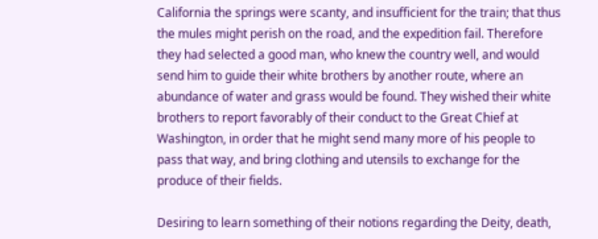California the springs were scanty, and insufficient for the train; that thus the mules might perish on the road, and the expedition fail. Therefore they had selected a good man, who knew the country well, and would send him to guide their white brothers by another route, where an abundance of water and grass would be found. They wished their white brothers to report favorably of their conduct to the Great Chief at Washington, in order that he might send many more of his people to pass that way, and bring clothing and utensils to exchange for the produce of their fields.

Desiring to learn something of their notions regarding the Deity, death,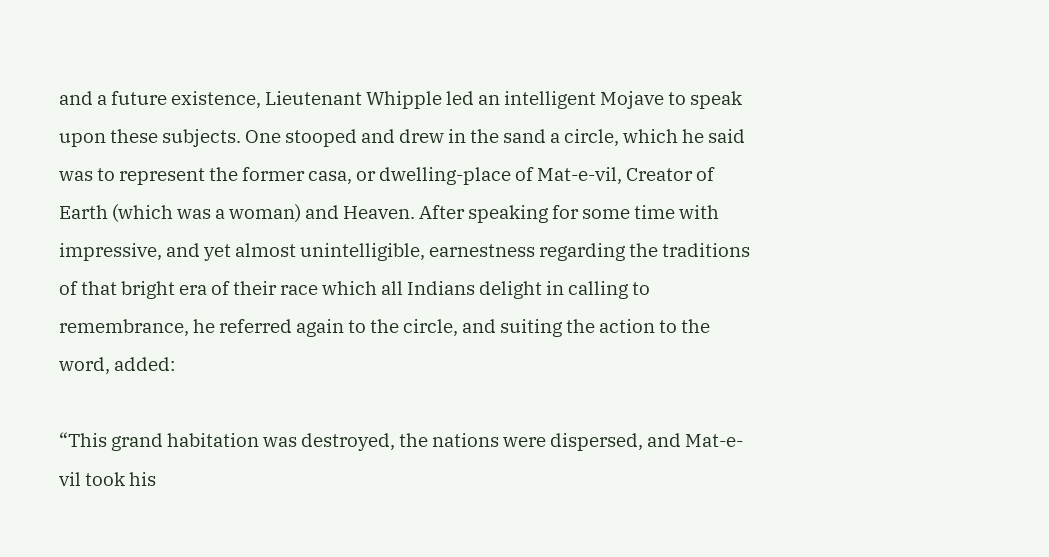and a future existence, Lieutenant Whipple led an intelligent Mojave to speak upon these subjects. One stooped and drew in the sand a circle, which he said was to represent the former casa, or dwelling-place of Mat-e-vil, Creator of Earth (which was a woman) and Heaven. After speaking for some time with impressive, and yet almost unintelligible, earnestness regarding the traditions of that bright era of their race which all Indians delight in calling to remembrance, he referred again to the circle, and suiting the action to the word, added:

“This grand habitation was destroyed, the nations were dispersed, and Mat-e-vil took his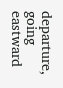departure, going eastward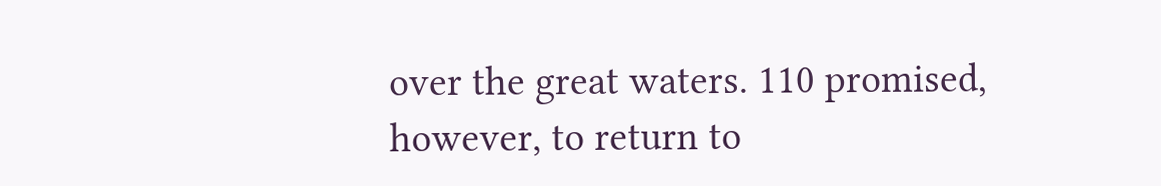over the great waters. 110 promised, however, to return to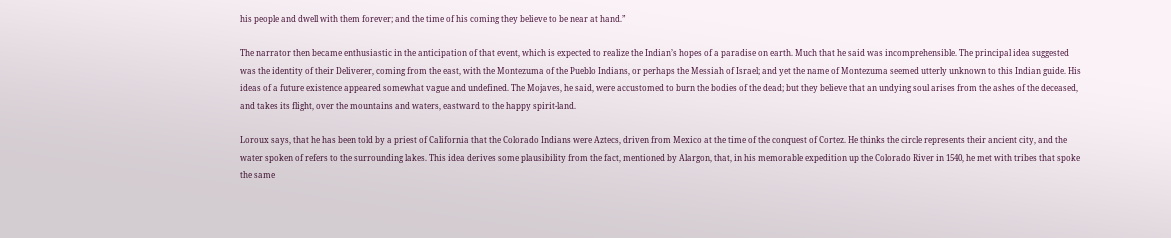his people and dwell with them forever; and the time of his coming they believe to be near at hand.”

The narrator then became enthusiastic in the anticipation of that event, which is expected to realize the Indian’s hopes of a paradise on earth. Much that he said was incomprehensible. The principal idea suggested was the identity of their Deliverer, coming from the east, with the Montezuma of the Pueblo Indians, or perhaps the Messiah of Israel; and yet the name of Montezuma seemed utterly unknown to this Indian guide. His ideas of a future existence appeared somewhat vague and undefined. The Mojaves, he said, were accustomed to burn the bodies of the dead; but they believe that an undying soul arises from the ashes of the deceased, and takes its flight, over the mountains and waters, eastward to the happy spirit-land.

Loroux says, that he has been told by a priest of California that the Colorado Indians were Aztecs, driven from Mexico at the time of the conquest of Cortez. He thinks the circle represents their ancient city, and the water spoken of refers to the surrounding lakes. This idea derives some plausibility from the fact, mentioned by Alargon, that, in his memorable expedition up the Colorado River in 1540, he met with tribes that spoke the same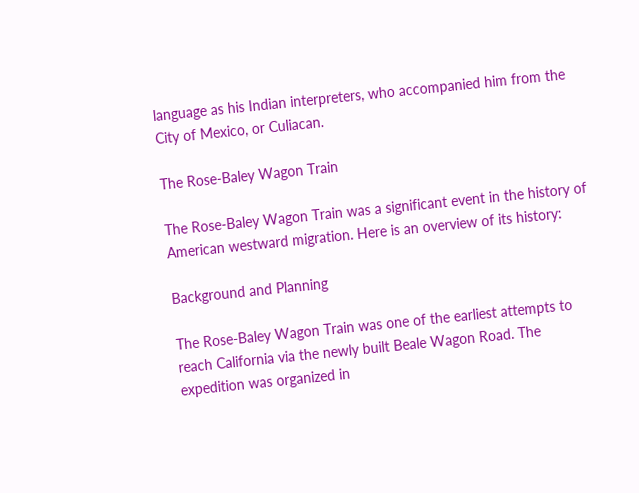language as his Indian interpreters, who accompanied him from the City of Mexico, or Culiacan.

The Rose-Baley Wagon Train

The Rose-Baley Wagon Train was a significant event in the history of American westward migration. Here is an overview of its history:

Background and Planning

The Rose-Baley Wagon Train was one of the earliest attempts to reach California via the newly built Beale Wagon Road. The expedition was organized in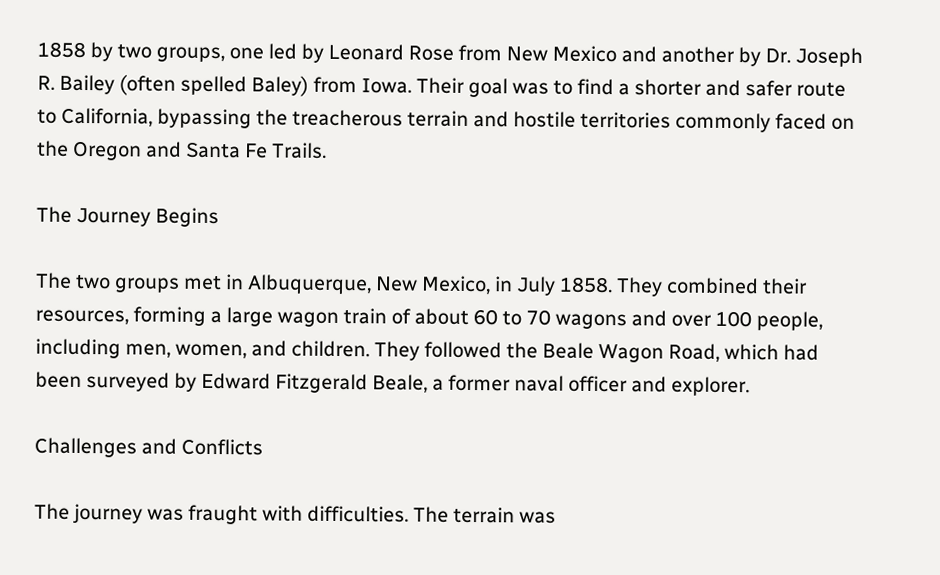1858 by two groups, one led by Leonard Rose from New Mexico and another by Dr. Joseph R. Bailey (often spelled Baley) from Iowa. Their goal was to find a shorter and safer route to California, bypassing the treacherous terrain and hostile territories commonly faced on the Oregon and Santa Fe Trails.

The Journey Begins

The two groups met in Albuquerque, New Mexico, in July 1858. They combined their resources, forming a large wagon train of about 60 to 70 wagons and over 100 people, including men, women, and children. They followed the Beale Wagon Road, which had been surveyed by Edward Fitzgerald Beale, a former naval officer and explorer.

Challenges and Conflicts

The journey was fraught with difficulties. The terrain was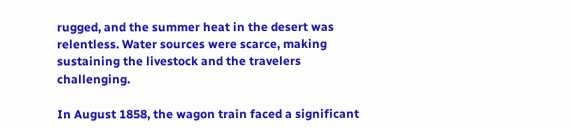rugged, and the summer heat in the desert was relentless. Water sources were scarce, making sustaining the livestock and the travelers challenging.

In August 1858, the wagon train faced a significant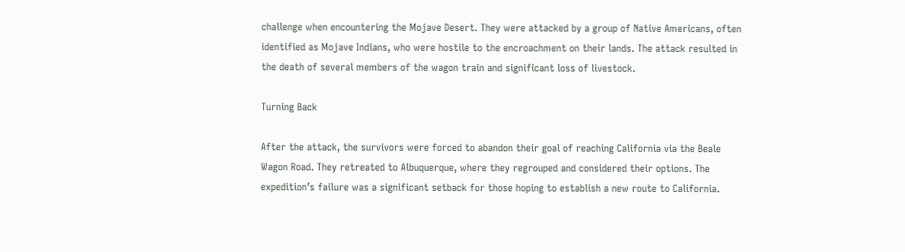challenge when encountering the Mojave Desert. They were attacked by a group of Native Americans, often identified as Mojave Indians, who were hostile to the encroachment on their lands. The attack resulted in the death of several members of the wagon train and significant loss of livestock.

Turning Back

After the attack, the survivors were forced to abandon their goal of reaching California via the Beale Wagon Road. They retreated to Albuquerque, where they regrouped and considered their options. The expedition’s failure was a significant setback for those hoping to establish a new route to California.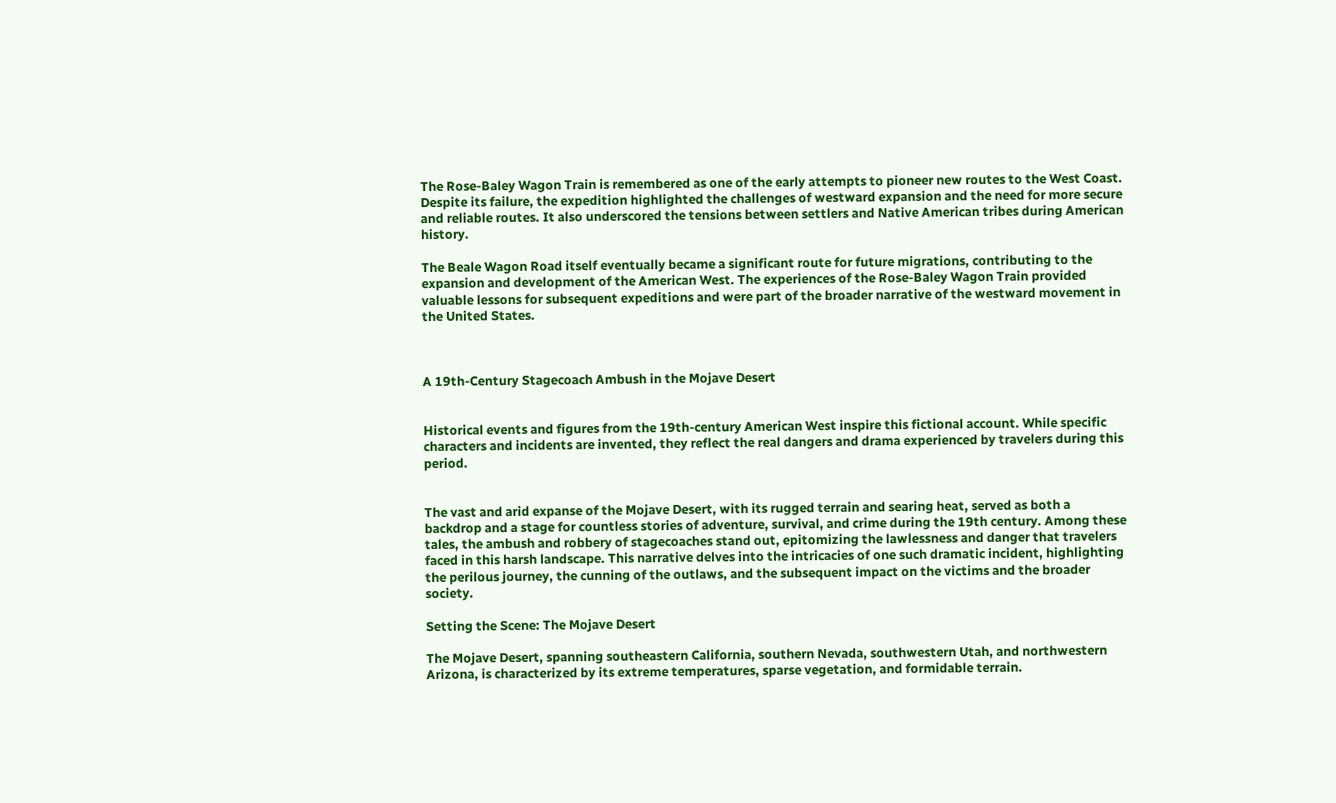The Rose-Baley Wagon Train is remembered as one of the early attempts to pioneer new routes to the West Coast. Despite its failure, the expedition highlighted the challenges of westward expansion and the need for more secure and reliable routes. It also underscored the tensions between settlers and Native American tribes during American history.

The Beale Wagon Road itself eventually became a significant route for future migrations, contributing to the expansion and development of the American West. The experiences of the Rose-Baley Wagon Train provided valuable lessons for subsequent expeditions and were part of the broader narrative of the westward movement in the United States.



A 19th-Century Stagecoach Ambush in the Mojave Desert


Historical events and figures from the 19th-century American West inspire this fictional account. While specific characters and incidents are invented, they reflect the real dangers and drama experienced by travelers during this period.


The vast and arid expanse of the Mojave Desert, with its rugged terrain and searing heat, served as both a backdrop and a stage for countless stories of adventure, survival, and crime during the 19th century. Among these tales, the ambush and robbery of stagecoaches stand out, epitomizing the lawlessness and danger that travelers faced in this harsh landscape. This narrative delves into the intricacies of one such dramatic incident, highlighting the perilous journey, the cunning of the outlaws, and the subsequent impact on the victims and the broader society.

Setting the Scene: The Mojave Desert

The Mojave Desert, spanning southeastern California, southern Nevada, southwestern Utah, and northwestern Arizona, is characterized by its extreme temperatures, sparse vegetation, and formidable terrain.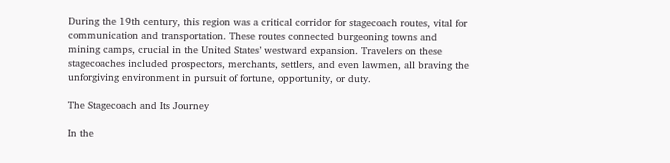During the 19th century, this region was a critical corridor for stagecoach routes, vital for communication and transportation. These routes connected burgeoning towns and mining camps, crucial in the United States’ westward expansion. Travelers on these stagecoaches included prospectors, merchants, settlers, and even lawmen, all braving the unforgiving environment in pursuit of fortune, opportunity, or duty.

The Stagecoach and Its Journey

In the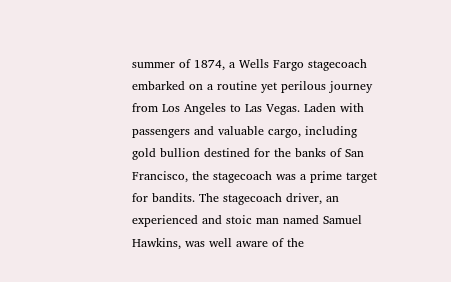summer of 1874, a Wells Fargo stagecoach embarked on a routine yet perilous journey from Los Angeles to Las Vegas. Laden with passengers and valuable cargo, including gold bullion destined for the banks of San Francisco, the stagecoach was a prime target for bandits. The stagecoach driver, an experienced and stoic man named Samuel Hawkins, was well aware of the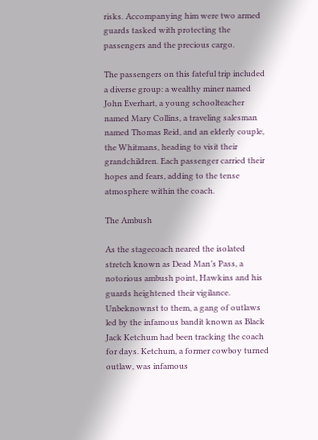risks. Accompanying him were two armed guards tasked with protecting the passengers and the precious cargo.

The passengers on this fateful trip included a diverse group: a wealthy miner named John Everhart, a young schoolteacher named Mary Collins, a traveling salesman named Thomas Reid, and an elderly couple, the Whitmans, heading to visit their grandchildren. Each passenger carried their hopes and fears, adding to the tense atmosphere within the coach.

The Ambush

As the stagecoach neared the isolated stretch known as Dead Man’s Pass, a notorious ambush point, Hawkins and his guards heightened their vigilance. Unbeknownst to them, a gang of outlaws led by the infamous bandit known as Black Jack Ketchum had been tracking the coach for days. Ketchum, a former cowboy turned outlaw, was infamous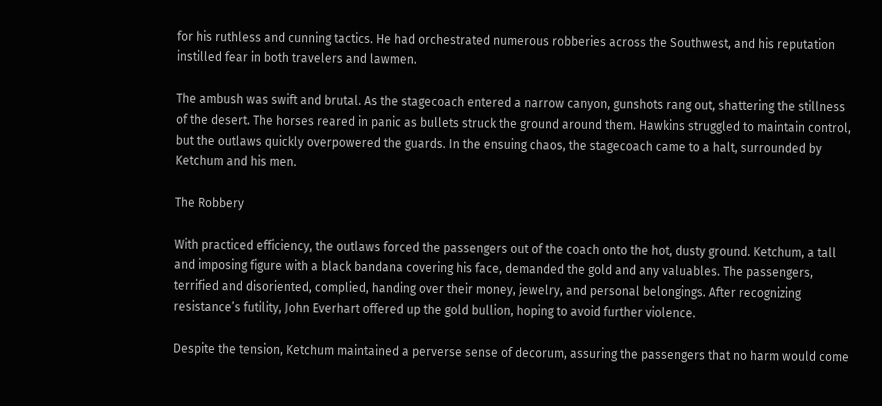for his ruthless and cunning tactics. He had orchestrated numerous robberies across the Southwest, and his reputation instilled fear in both travelers and lawmen.

The ambush was swift and brutal. As the stagecoach entered a narrow canyon, gunshots rang out, shattering the stillness of the desert. The horses reared in panic as bullets struck the ground around them. Hawkins struggled to maintain control, but the outlaws quickly overpowered the guards. In the ensuing chaos, the stagecoach came to a halt, surrounded by Ketchum and his men.

The Robbery

With practiced efficiency, the outlaws forced the passengers out of the coach onto the hot, dusty ground. Ketchum, a tall and imposing figure with a black bandana covering his face, demanded the gold and any valuables. The passengers, terrified and disoriented, complied, handing over their money, jewelry, and personal belongings. After recognizing resistance’s futility, John Everhart offered up the gold bullion, hoping to avoid further violence.

Despite the tension, Ketchum maintained a perverse sense of decorum, assuring the passengers that no harm would come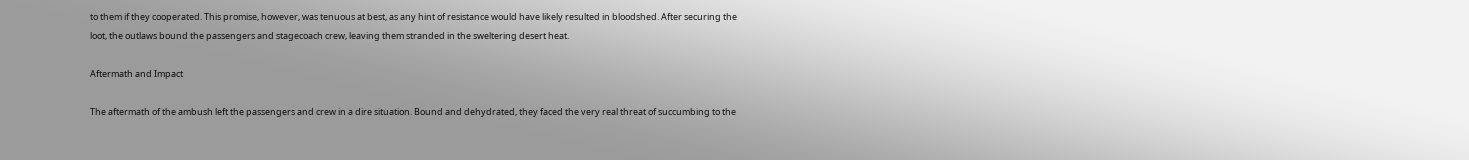to them if they cooperated. This promise, however, was tenuous at best, as any hint of resistance would have likely resulted in bloodshed. After securing the loot, the outlaws bound the passengers and stagecoach crew, leaving them stranded in the sweltering desert heat.

Aftermath and Impact

The aftermath of the ambush left the passengers and crew in a dire situation. Bound and dehydrated, they faced the very real threat of succumbing to the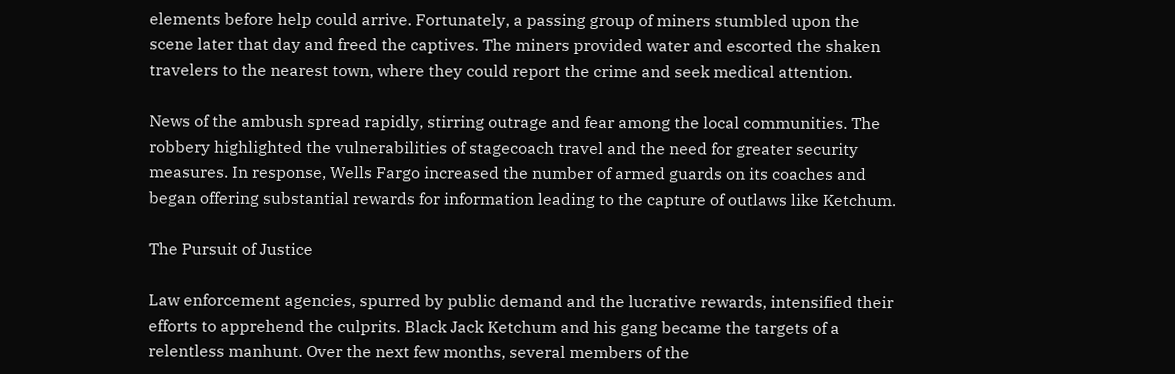elements before help could arrive. Fortunately, a passing group of miners stumbled upon the scene later that day and freed the captives. The miners provided water and escorted the shaken travelers to the nearest town, where they could report the crime and seek medical attention.

News of the ambush spread rapidly, stirring outrage and fear among the local communities. The robbery highlighted the vulnerabilities of stagecoach travel and the need for greater security measures. In response, Wells Fargo increased the number of armed guards on its coaches and began offering substantial rewards for information leading to the capture of outlaws like Ketchum.

The Pursuit of Justice

Law enforcement agencies, spurred by public demand and the lucrative rewards, intensified their efforts to apprehend the culprits. Black Jack Ketchum and his gang became the targets of a relentless manhunt. Over the next few months, several members of the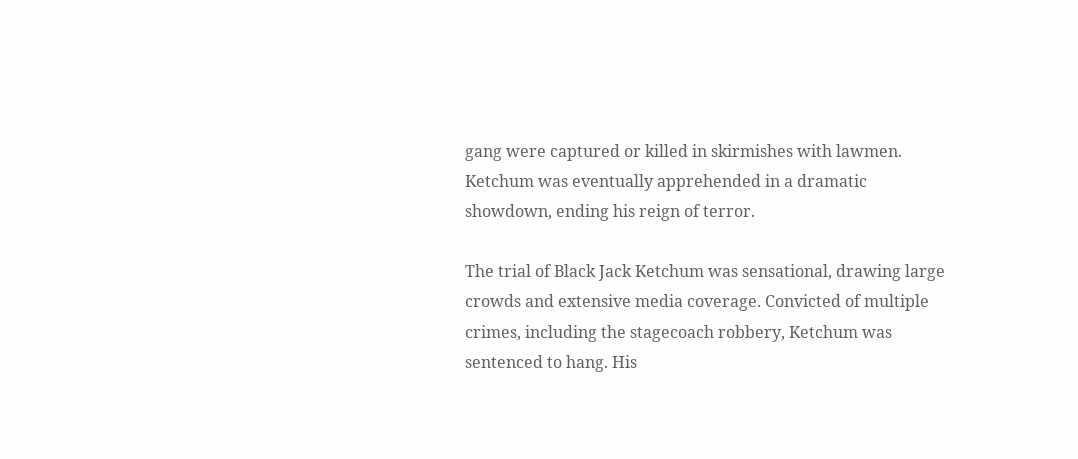gang were captured or killed in skirmishes with lawmen. Ketchum was eventually apprehended in a dramatic showdown, ending his reign of terror.

The trial of Black Jack Ketchum was sensational, drawing large crowds and extensive media coverage. Convicted of multiple crimes, including the stagecoach robbery, Ketchum was sentenced to hang. His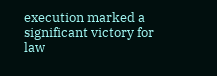execution marked a significant victory for law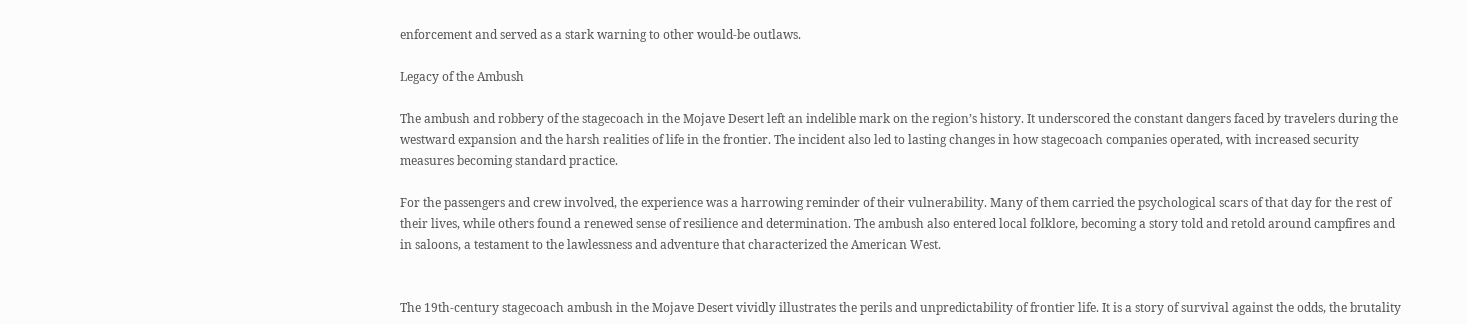enforcement and served as a stark warning to other would-be outlaws.

Legacy of the Ambush

The ambush and robbery of the stagecoach in the Mojave Desert left an indelible mark on the region’s history. It underscored the constant dangers faced by travelers during the westward expansion and the harsh realities of life in the frontier. The incident also led to lasting changes in how stagecoach companies operated, with increased security measures becoming standard practice.

For the passengers and crew involved, the experience was a harrowing reminder of their vulnerability. Many of them carried the psychological scars of that day for the rest of their lives, while others found a renewed sense of resilience and determination. The ambush also entered local folklore, becoming a story told and retold around campfires and in saloons, a testament to the lawlessness and adventure that characterized the American West.


The 19th-century stagecoach ambush in the Mojave Desert vividly illustrates the perils and unpredictability of frontier life. It is a story of survival against the odds, the brutality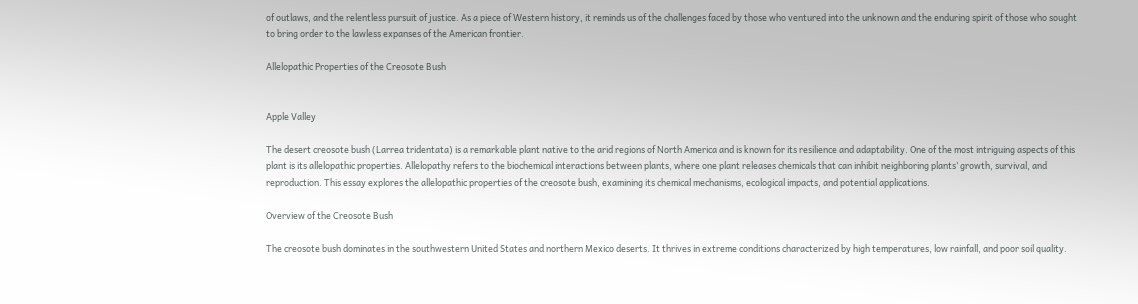of outlaws, and the relentless pursuit of justice. As a piece of Western history, it reminds us of the challenges faced by those who ventured into the unknown and the enduring spirit of those who sought to bring order to the lawless expanses of the American frontier.

Allelopathic Properties of the Creosote Bush


Apple Valley

The desert creosote bush (Larrea tridentata) is a remarkable plant native to the arid regions of North America and is known for its resilience and adaptability. One of the most intriguing aspects of this plant is its allelopathic properties. Allelopathy refers to the biochemical interactions between plants, where one plant releases chemicals that can inhibit neighboring plants’ growth, survival, and reproduction. This essay explores the allelopathic properties of the creosote bush, examining its chemical mechanisms, ecological impacts, and potential applications.

Overview of the Creosote Bush

The creosote bush dominates in the southwestern United States and northern Mexico deserts. It thrives in extreme conditions characterized by high temperatures, low rainfall, and poor soil quality.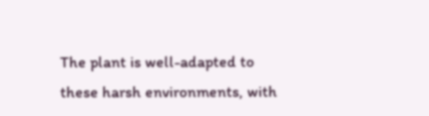The plant is well-adapted to these harsh environments, with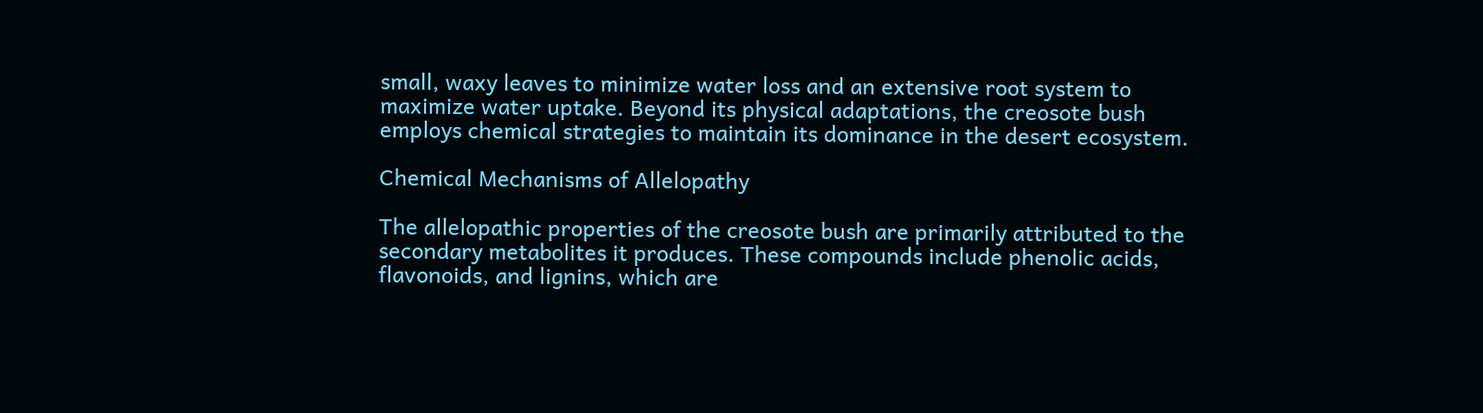small, waxy leaves to minimize water loss and an extensive root system to maximize water uptake. Beyond its physical adaptations, the creosote bush employs chemical strategies to maintain its dominance in the desert ecosystem.

Chemical Mechanisms of Allelopathy

The allelopathic properties of the creosote bush are primarily attributed to the secondary metabolites it produces. These compounds include phenolic acids, flavonoids, and lignins, which are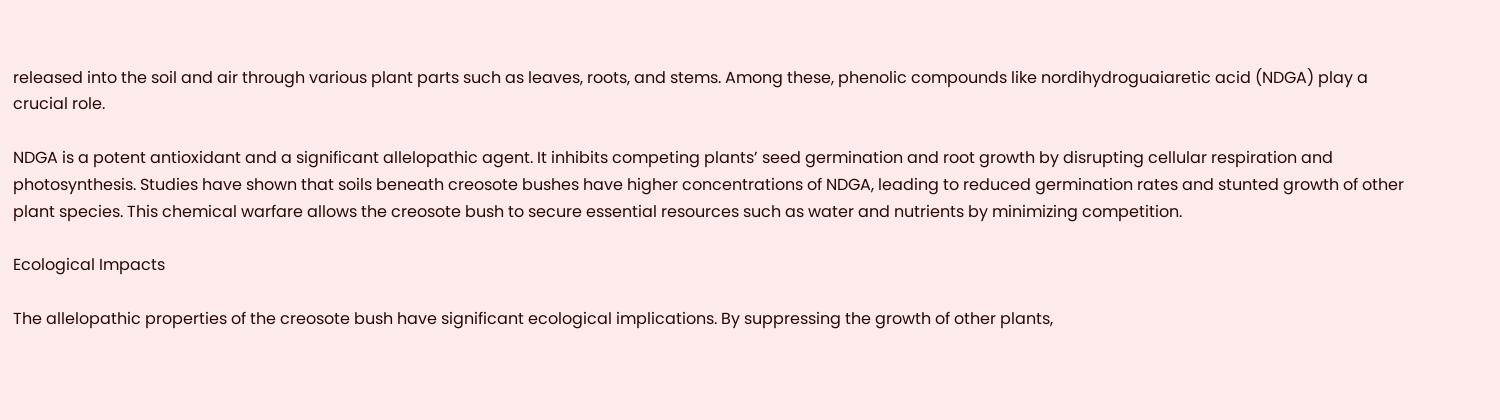released into the soil and air through various plant parts such as leaves, roots, and stems. Among these, phenolic compounds like nordihydroguaiaretic acid (NDGA) play a crucial role.

NDGA is a potent antioxidant and a significant allelopathic agent. It inhibits competing plants’ seed germination and root growth by disrupting cellular respiration and photosynthesis. Studies have shown that soils beneath creosote bushes have higher concentrations of NDGA, leading to reduced germination rates and stunted growth of other plant species. This chemical warfare allows the creosote bush to secure essential resources such as water and nutrients by minimizing competition.

Ecological Impacts

The allelopathic properties of the creosote bush have significant ecological implications. By suppressing the growth of other plants,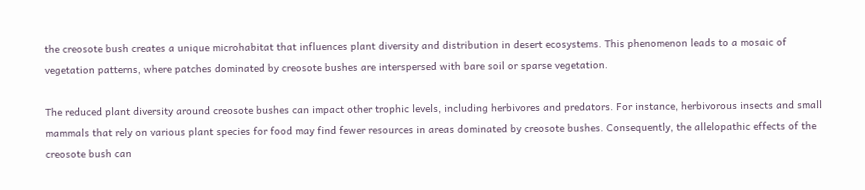the creosote bush creates a unique microhabitat that influences plant diversity and distribution in desert ecosystems. This phenomenon leads to a mosaic of vegetation patterns, where patches dominated by creosote bushes are interspersed with bare soil or sparse vegetation.

The reduced plant diversity around creosote bushes can impact other trophic levels, including herbivores and predators. For instance, herbivorous insects and small mammals that rely on various plant species for food may find fewer resources in areas dominated by creosote bushes. Consequently, the allelopathic effects of the creosote bush can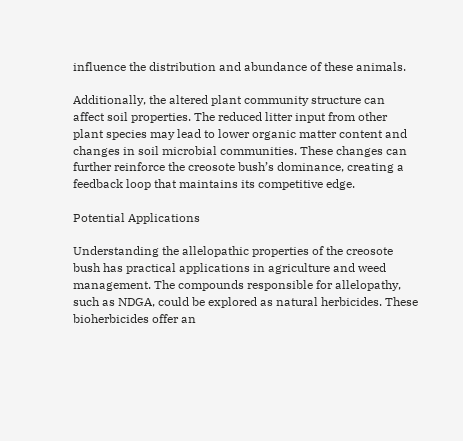influence the distribution and abundance of these animals.

Additionally, the altered plant community structure can affect soil properties. The reduced litter input from other plant species may lead to lower organic matter content and changes in soil microbial communities. These changes can further reinforce the creosote bush’s dominance, creating a feedback loop that maintains its competitive edge.

Potential Applications

Understanding the allelopathic properties of the creosote bush has practical applications in agriculture and weed management. The compounds responsible for allelopathy, such as NDGA, could be explored as natural herbicides. These bioherbicides offer an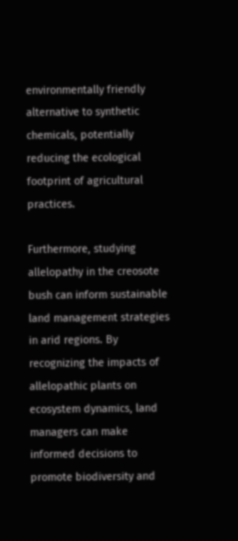environmentally friendly alternative to synthetic chemicals, potentially reducing the ecological footprint of agricultural practices.

Furthermore, studying allelopathy in the creosote bush can inform sustainable land management strategies in arid regions. By recognizing the impacts of allelopathic plants on ecosystem dynamics, land managers can make informed decisions to promote biodiversity and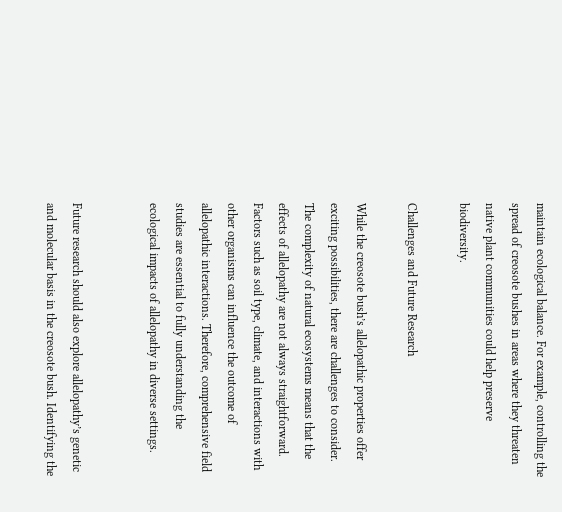maintain ecological balance. For example, controlling the spread of creosote bushes in areas where they threaten native plant communities could help preserve biodiversity.

Challenges and Future Research

While the creosote bush’s allelopathic properties offer exciting possibilities, there are challenges to consider. The complexity of natural ecosystems means that the effects of allelopathy are not always straightforward. Factors such as soil type, climate, and interactions with other organisms can influence the outcome of allelopathic interactions. Therefore, comprehensive field studies are essential to fully understanding the ecological impacts of allelopathy in diverse settings.


Future research should also explore allelopathy’s genetic and molecular basis in the creosote bush. Identifying the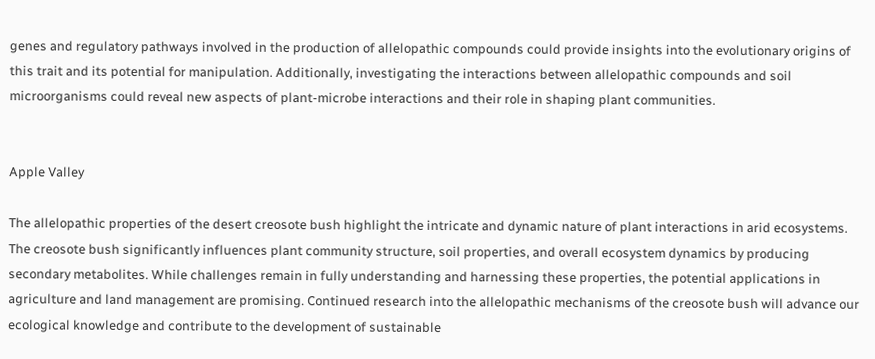genes and regulatory pathways involved in the production of allelopathic compounds could provide insights into the evolutionary origins of this trait and its potential for manipulation. Additionally, investigating the interactions between allelopathic compounds and soil microorganisms could reveal new aspects of plant-microbe interactions and their role in shaping plant communities.


Apple Valley

The allelopathic properties of the desert creosote bush highlight the intricate and dynamic nature of plant interactions in arid ecosystems. The creosote bush significantly influences plant community structure, soil properties, and overall ecosystem dynamics by producing secondary metabolites. While challenges remain in fully understanding and harnessing these properties, the potential applications in agriculture and land management are promising. Continued research into the allelopathic mechanisms of the creosote bush will advance our ecological knowledge and contribute to the development of sustainable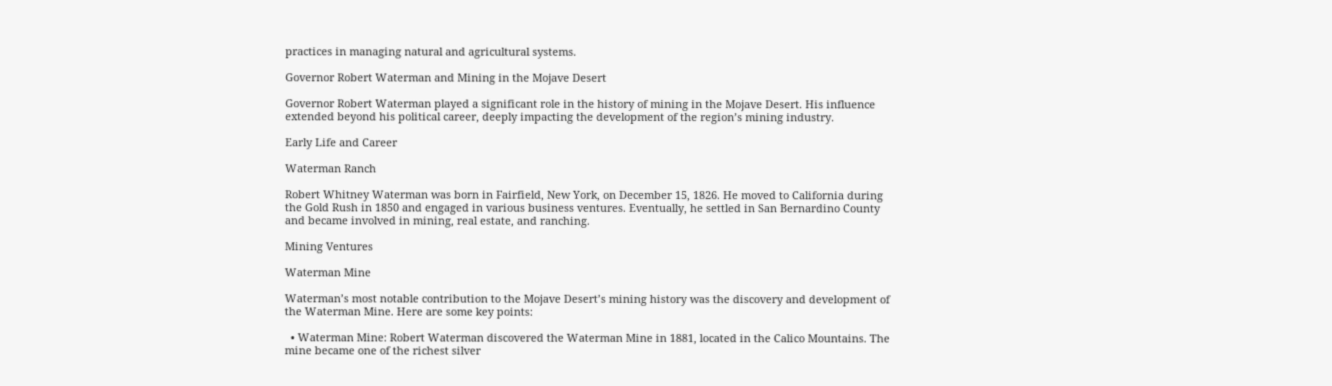practices in managing natural and agricultural systems.

Governor Robert Waterman and Mining in the Mojave Desert

Governor Robert Waterman played a significant role in the history of mining in the Mojave Desert. His influence extended beyond his political career, deeply impacting the development of the region’s mining industry.

Early Life and Career

Waterman Ranch

Robert Whitney Waterman was born in Fairfield, New York, on December 15, 1826. He moved to California during the Gold Rush in 1850 and engaged in various business ventures. Eventually, he settled in San Bernardino County and became involved in mining, real estate, and ranching.

Mining Ventures

Waterman Mine

Waterman’s most notable contribution to the Mojave Desert’s mining history was the discovery and development of the Waterman Mine. Here are some key points:

  • Waterman Mine: Robert Waterman discovered the Waterman Mine in 1881, located in the Calico Mountains. The mine became one of the richest silver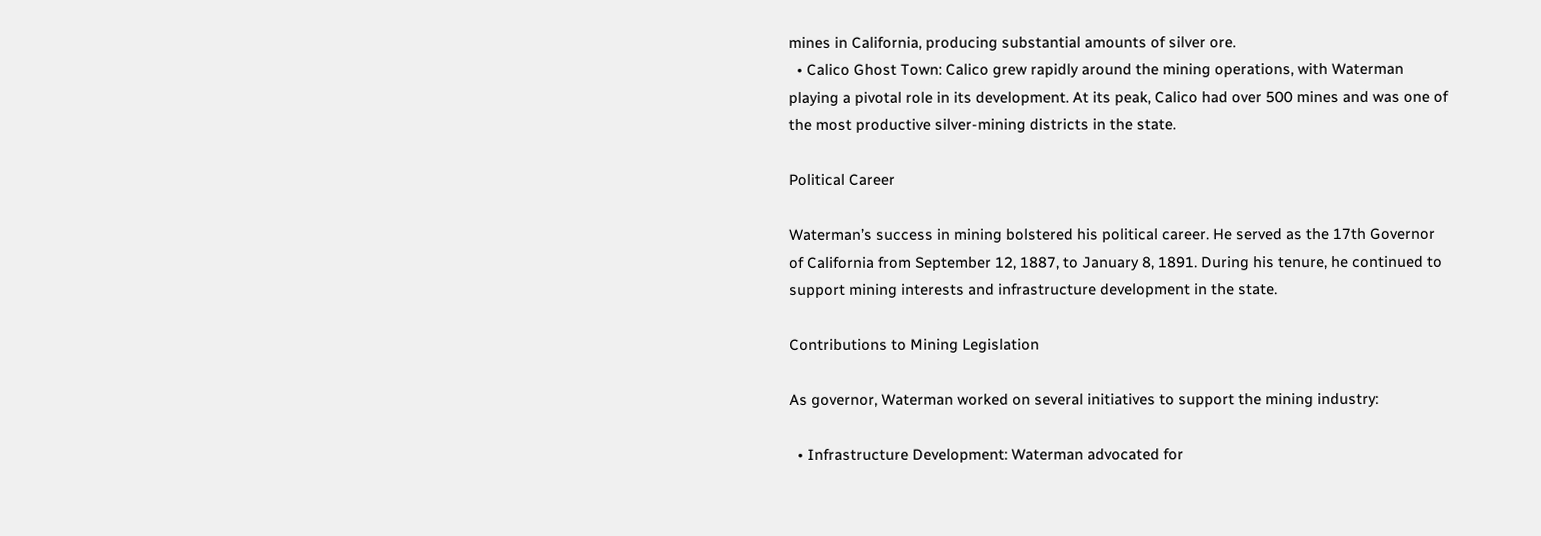mines in California, producing substantial amounts of silver ore.
  • Calico Ghost Town: Calico grew rapidly around the mining operations, with Waterman playing a pivotal role in its development. At its peak, Calico had over 500 mines and was one of the most productive silver-mining districts in the state.

Political Career

Waterman’s success in mining bolstered his political career. He served as the 17th Governor of California from September 12, 1887, to January 8, 1891. During his tenure, he continued to support mining interests and infrastructure development in the state.

Contributions to Mining Legislation

As governor, Waterman worked on several initiatives to support the mining industry:

  • Infrastructure Development: Waterman advocated for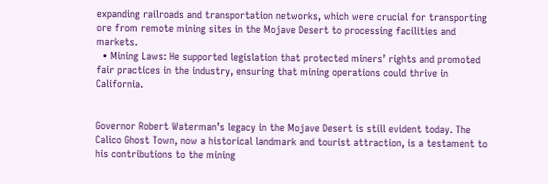expanding railroads and transportation networks, which were crucial for transporting ore from remote mining sites in the Mojave Desert to processing facilities and markets.
  • Mining Laws: He supported legislation that protected miners’ rights and promoted fair practices in the industry, ensuring that mining operations could thrive in California.


Governor Robert Waterman’s legacy in the Mojave Desert is still evident today. The Calico Ghost Town, now a historical landmark and tourist attraction, is a testament to his contributions to the mining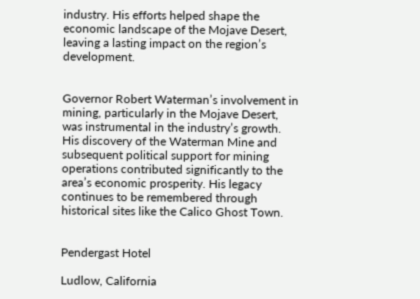industry. His efforts helped shape the economic landscape of the Mojave Desert, leaving a lasting impact on the region’s development.


Governor Robert Waterman’s involvement in mining, particularly in the Mojave Desert, was instrumental in the industry’s growth. His discovery of the Waterman Mine and subsequent political support for mining operations contributed significantly to the area’s economic prosperity. His legacy continues to be remembered through historical sites like the Calico Ghost Town.


Pendergast Hotel

Ludlow, California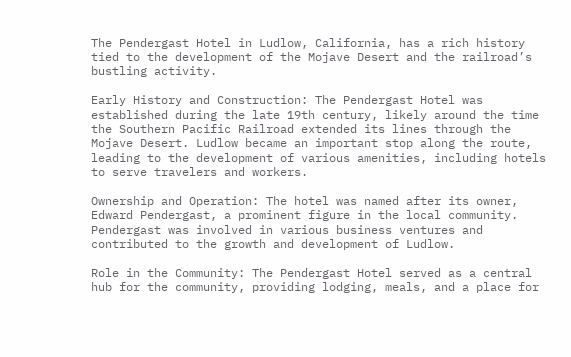The Pendergast Hotel in Ludlow, California, has a rich history tied to the development of the Mojave Desert and the railroad’s bustling activity.

Early History and Construction: The Pendergast Hotel was established during the late 19th century, likely around the time the Southern Pacific Railroad extended its lines through the Mojave Desert. Ludlow became an important stop along the route, leading to the development of various amenities, including hotels to serve travelers and workers.

Ownership and Operation: The hotel was named after its owner, Edward Pendergast, a prominent figure in the local community. Pendergast was involved in various business ventures and contributed to the growth and development of Ludlow.

Role in the Community: The Pendergast Hotel served as a central hub for the community, providing lodging, meals, and a place for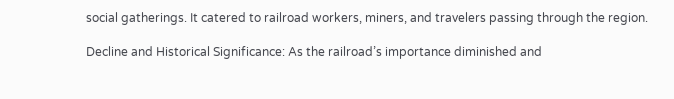social gatherings. It catered to railroad workers, miners, and travelers passing through the region.

Decline and Historical Significance: As the railroad’s importance diminished and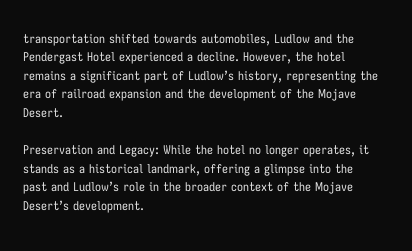transportation shifted towards automobiles, Ludlow and the Pendergast Hotel experienced a decline. However, the hotel remains a significant part of Ludlow’s history, representing the era of railroad expansion and the development of the Mojave Desert.

Preservation and Legacy: While the hotel no longer operates, it stands as a historical landmark, offering a glimpse into the past and Ludlow’s role in the broader context of the Mojave Desert’s development.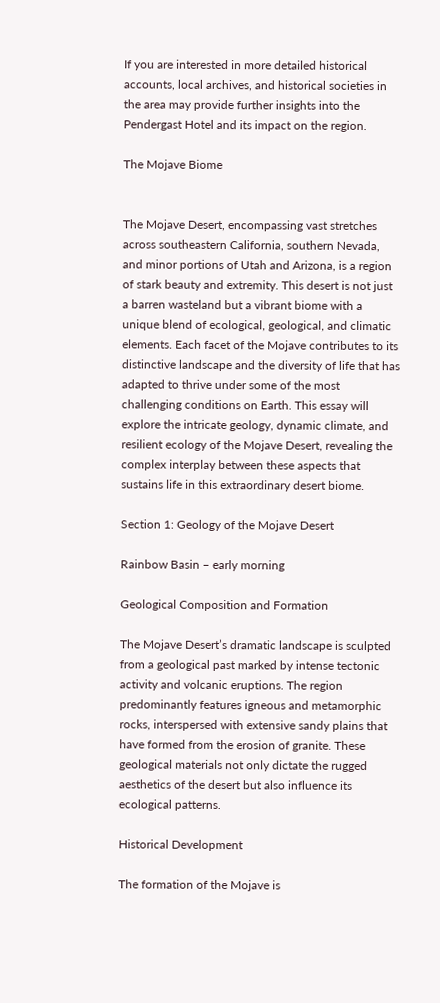If you are interested in more detailed historical accounts, local archives, and historical societies in the area may provide further insights into the Pendergast Hotel and its impact on the region.

The Mojave Biome


The Mojave Desert, encompassing vast stretches across southeastern California, southern Nevada, and minor portions of Utah and Arizona, is a region of stark beauty and extremity. This desert is not just a barren wasteland but a vibrant biome with a unique blend of ecological, geological, and climatic elements. Each facet of the Mojave contributes to its distinctive landscape and the diversity of life that has adapted to thrive under some of the most challenging conditions on Earth. This essay will explore the intricate geology, dynamic climate, and resilient ecology of the Mojave Desert, revealing the complex interplay between these aspects that sustains life in this extraordinary desert biome.

Section 1: Geology of the Mojave Desert

Rainbow Basin – early morning

Geological Composition and Formation

The Mojave Desert’s dramatic landscape is sculpted from a geological past marked by intense tectonic activity and volcanic eruptions. The region predominantly features igneous and metamorphic rocks, interspersed with extensive sandy plains that have formed from the erosion of granite. These geological materials not only dictate the rugged aesthetics of the desert but also influence its ecological patterns.

Historical Development

The formation of the Mojave is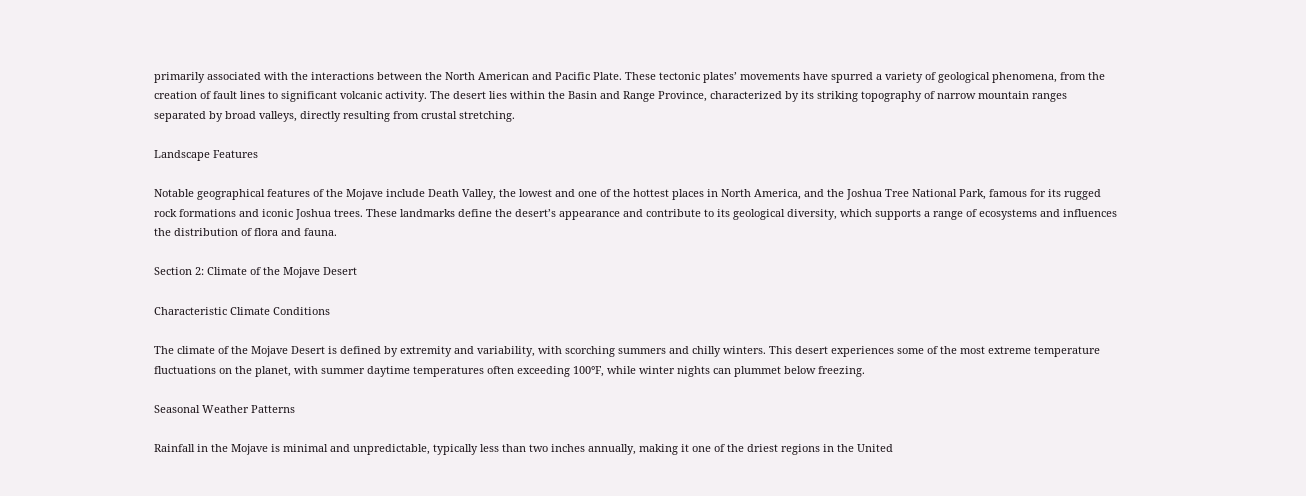primarily associated with the interactions between the North American and Pacific Plate. These tectonic plates’ movements have spurred a variety of geological phenomena, from the creation of fault lines to significant volcanic activity. The desert lies within the Basin and Range Province, characterized by its striking topography of narrow mountain ranges separated by broad valleys, directly resulting from crustal stretching.

Landscape Features

Notable geographical features of the Mojave include Death Valley, the lowest and one of the hottest places in North America, and the Joshua Tree National Park, famous for its rugged rock formations and iconic Joshua trees. These landmarks define the desert’s appearance and contribute to its geological diversity, which supports a range of ecosystems and influences the distribution of flora and fauna.

Section 2: Climate of the Mojave Desert

Characteristic Climate Conditions

The climate of the Mojave Desert is defined by extremity and variability, with scorching summers and chilly winters. This desert experiences some of the most extreme temperature fluctuations on the planet, with summer daytime temperatures often exceeding 100°F, while winter nights can plummet below freezing.

Seasonal Weather Patterns

Rainfall in the Mojave is minimal and unpredictable, typically less than two inches annually, making it one of the driest regions in the United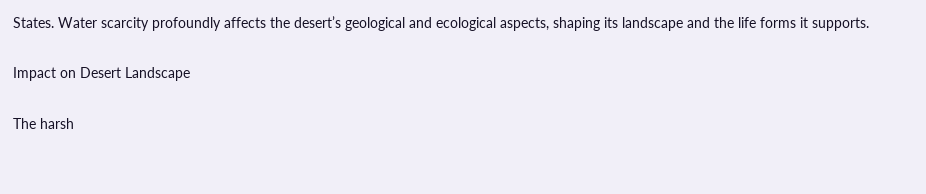States. Water scarcity profoundly affects the desert’s geological and ecological aspects, shaping its landscape and the life forms it supports.

Impact on Desert Landscape

The harsh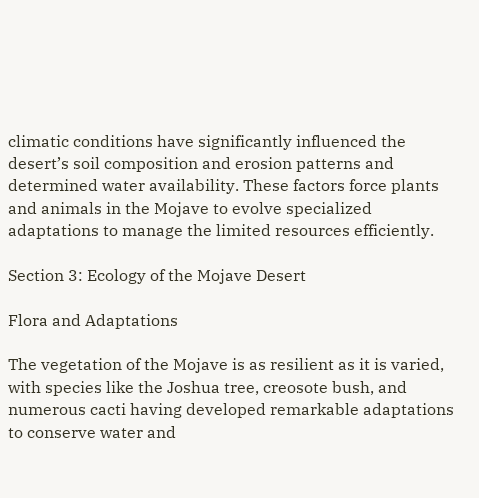climatic conditions have significantly influenced the desert’s soil composition and erosion patterns and determined water availability. These factors force plants and animals in the Mojave to evolve specialized adaptations to manage the limited resources efficiently.

Section 3: Ecology of the Mojave Desert

Flora and Adaptations

The vegetation of the Mojave is as resilient as it is varied, with species like the Joshua tree, creosote bush, and numerous cacti having developed remarkable adaptations to conserve water and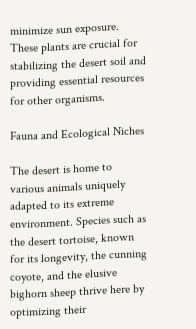minimize sun exposure. These plants are crucial for stabilizing the desert soil and providing essential resources for other organisms.

Fauna and Ecological Niches

The desert is home to various animals uniquely adapted to its extreme environment. Species such as the desert tortoise, known for its longevity, the cunning coyote, and the elusive bighorn sheep thrive here by optimizing their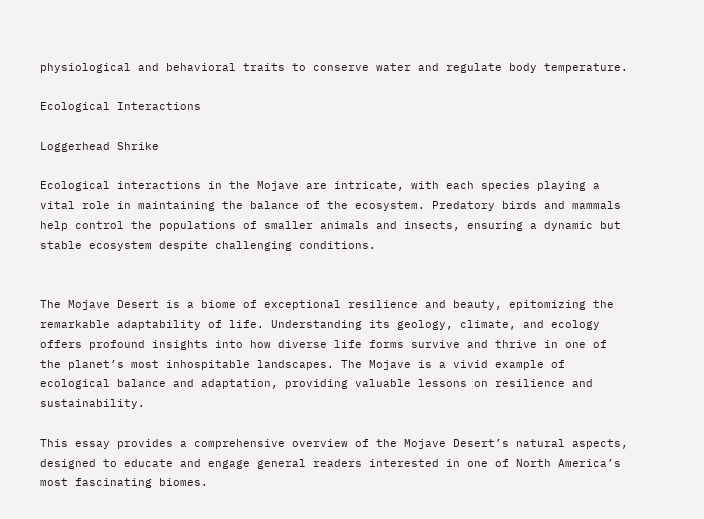physiological and behavioral traits to conserve water and regulate body temperature.

Ecological Interactions

Loggerhead Shrike

Ecological interactions in the Mojave are intricate, with each species playing a vital role in maintaining the balance of the ecosystem. Predatory birds and mammals help control the populations of smaller animals and insects, ensuring a dynamic but stable ecosystem despite challenging conditions.


The Mojave Desert is a biome of exceptional resilience and beauty, epitomizing the remarkable adaptability of life. Understanding its geology, climate, and ecology offers profound insights into how diverse life forms survive and thrive in one of the planet’s most inhospitable landscapes. The Mojave is a vivid example of ecological balance and adaptation, providing valuable lessons on resilience and sustainability.

This essay provides a comprehensive overview of the Mojave Desert’s natural aspects, designed to educate and engage general readers interested in one of North America’s most fascinating biomes.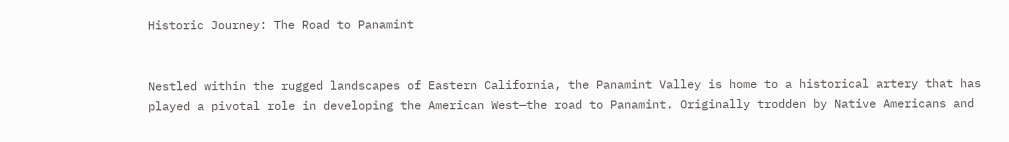Historic Journey: The Road to Panamint


Nestled within the rugged landscapes of Eastern California, the Panamint Valley is home to a historical artery that has played a pivotal role in developing the American West—the road to Panamint. Originally trodden by Native Americans and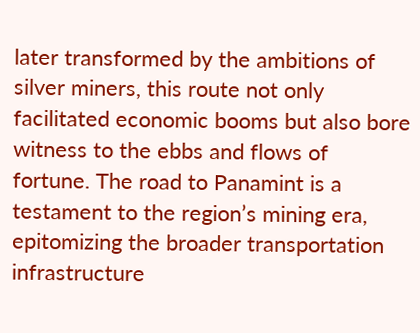later transformed by the ambitions of silver miners, this route not only facilitated economic booms but also bore witness to the ebbs and flows of fortune. The road to Panamint is a testament to the region’s mining era, epitomizing the broader transportation infrastructure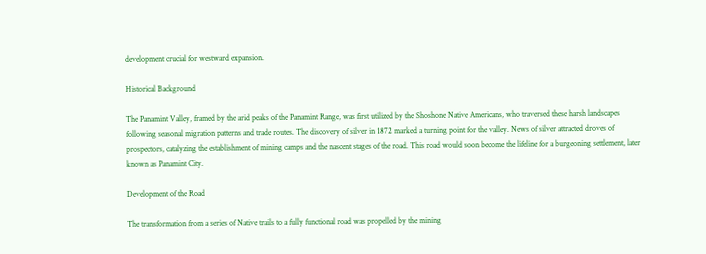development crucial for westward expansion.

Historical Background

The Panamint Valley, framed by the arid peaks of the Panamint Range, was first utilized by the Shoshone Native Americans, who traversed these harsh landscapes following seasonal migration patterns and trade routes. The discovery of silver in 1872 marked a turning point for the valley. News of silver attracted droves of prospectors, catalyzing the establishment of mining camps and the nascent stages of the road. This road would soon become the lifeline for a burgeoning settlement, later known as Panamint City.

Development of the Road

The transformation from a series of Native trails to a fully functional road was propelled by the mining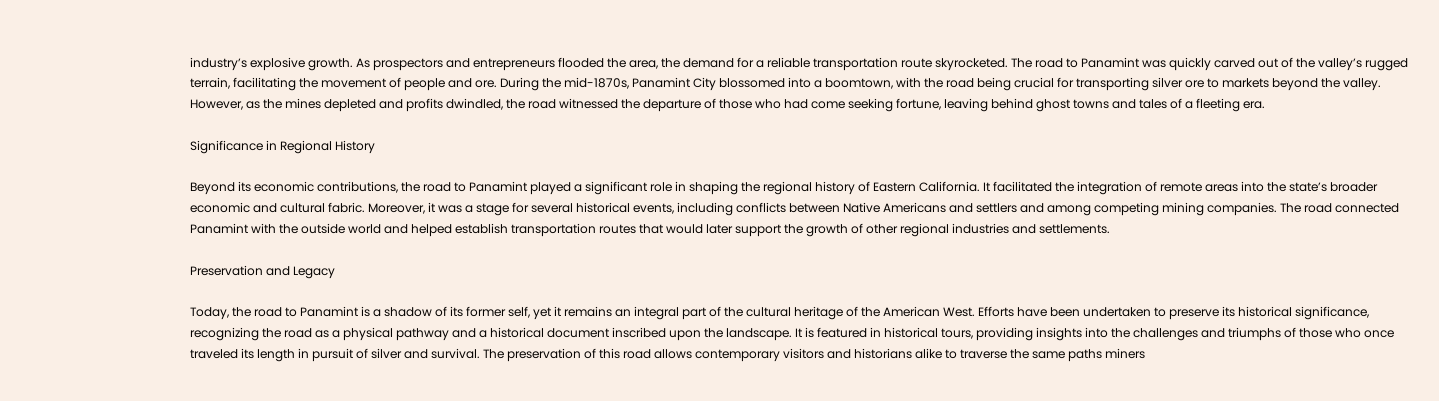industry’s explosive growth. As prospectors and entrepreneurs flooded the area, the demand for a reliable transportation route skyrocketed. The road to Panamint was quickly carved out of the valley’s rugged terrain, facilitating the movement of people and ore. During the mid-1870s, Panamint City blossomed into a boomtown, with the road being crucial for transporting silver ore to markets beyond the valley. However, as the mines depleted and profits dwindled, the road witnessed the departure of those who had come seeking fortune, leaving behind ghost towns and tales of a fleeting era.

Significance in Regional History

Beyond its economic contributions, the road to Panamint played a significant role in shaping the regional history of Eastern California. It facilitated the integration of remote areas into the state’s broader economic and cultural fabric. Moreover, it was a stage for several historical events, including conflicts between Native Americans and settlers and among competing mining companies. The road connected Panamint with the outside world and helped establish transportation routes that would later support the growth of other regional industries and settlements.

Preservation and Legacy

Today, the road to Panamint is a shadow of its former self, yet it remains an integral part of the cultural heritage of the American West. Efforts have been undertaken to preserve its historical significance, recognizing the road as a physical pathway and a historical document inscribed upon the landscape. It is featured in historical tours, providing insights into the challenges and triumphs of those who once traveled its length in pursuit of silver and survival. The preservation of this road allows contemporary visitors and historians alike to traverse the same paths miners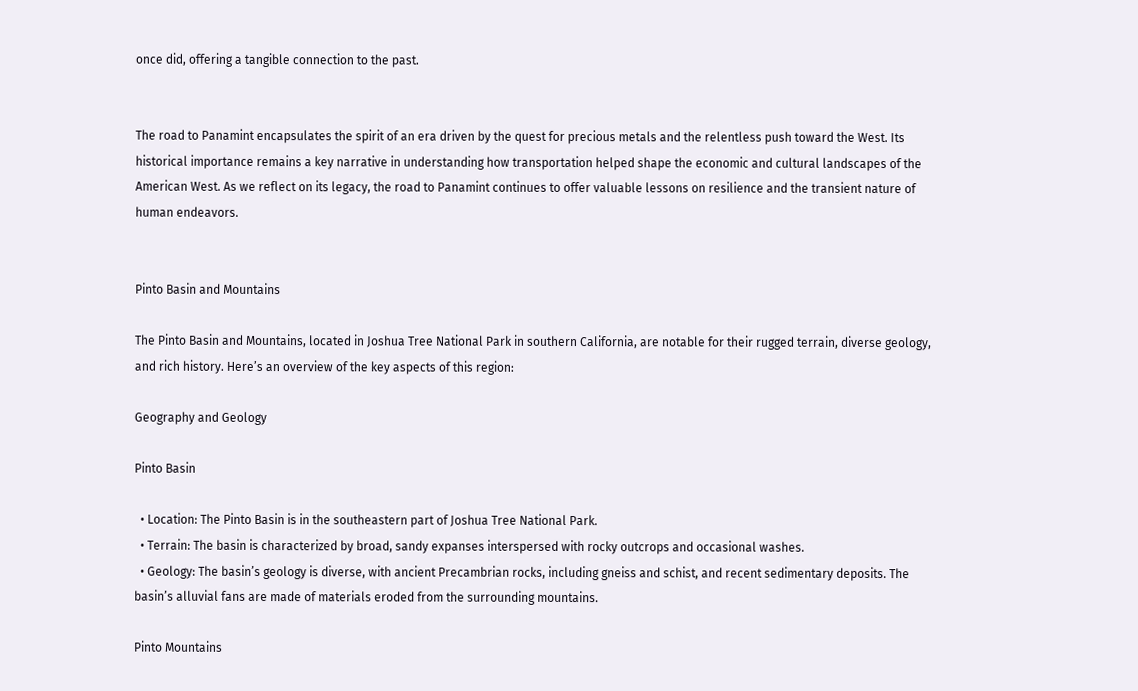once did, offering a tangible connection to the past.


The road to Panamint encapsulates the spirit of an era driven by the quest for precious metals and the relentless push toward the West. Its historical importance remains a key narrative in understanding how transportation helped shape the economic and cultural landscapes of the American West. As we reflect on its legacy, the road to Panamint continues to offer valuable lessons on resilience and the transient nature of human endeavors.


Pinto Basin and Mountains

The Pinto Basin and Mountains, located in Joshua Tree National Park in southern California, are notable for their rugged terrain, diverse geology, and rich history. Here’s an overview of the key aspects of this region:

Geography and Geology

Pinto Basin

  • Location: The Pinto Basin is in the southeastern part of Joshua Tree National Park.
  • Terrain: The basin is characterized by broad, sandy expanses interspersed with rocky outcrops and occasional washes.
  • Geology: The basin’s geology is diverse, with ancient Precambrian rocks, including gneiss and schist, and recent sedimentary deposits. The basin’s alluvial fans are made of materials eroded from the surrounding mountains.

Pinto Mountains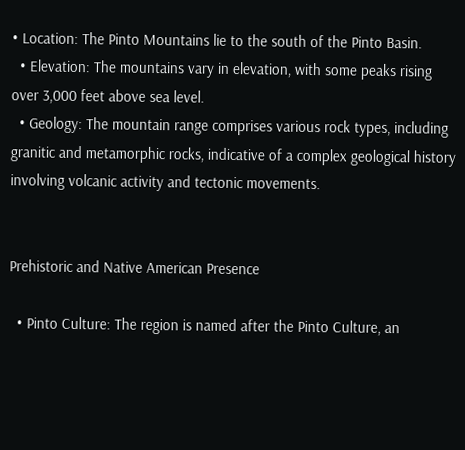• Location: The Pinto Mountains lie to the south of the Pinto Basin.
  • Elevation: The mountains vary in elevation, with some peaks rising over 3,000 feet above sea level.
  • Geology: The mountain range comprises various rock types, including granitic and metamorphic rocks, indicative of a complex geological history involving volcanic activity and tectonic movements.


Prehistoric and Native American Presence

  • Pinto Culture: The region is named after the Pinto Culture, an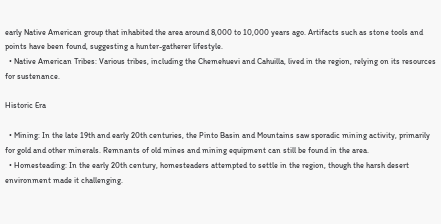early Native American group that inhabited the area around 8,000 to 10,000 years ago. Artifacts such as stone tools and points have been found, suggesting a hunter-gatherer lifestyle.
  • Native American Tribes: Various tribes, including the Chemehuevi and Cahuilla, lived in the region, relying on its resources for sustenance.

Historic Era

  • Mining: In the late 19th and early 20th centuries, the Pinto Basin and Mountains saw sporadic mining activity, primarily for gold and other minerals. Remnants of old mines and mining equipment can still be found in the area.
  • Homesteading: In the early 20th century, homesteaders attempted to settle in the region, though the harsh desert environment made it challenging.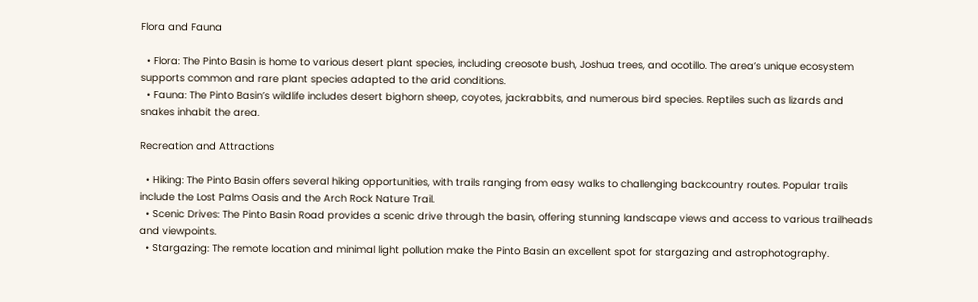Flora and Fauna

  • Flora: The Pinto Basin is home to various desert plant species, including creosote bush, Joshua trees, and ocotillo. The area’s unique ecosystem supports common and rare plant species adapted to the arid conditions.
  • Fauna: The Pinto Basin’s wildlife includes desert bighorn sheep, coyotes, jackrabbits, and numerous bird species. Reptiles such as lizards and snakes inhabit the area.

Recreation and Attractions

  • Hiking: The Pinto Basin offers several hiking opportunities, with trails ranging from easy walks to challenging backcountry routes. Popular trails include the Lost Palms Oasis and the Arch Rock Nature Trail.
  • Scenic Drives: The Pinto Basin Road provides a scenic drive through the basin, offering stunning landscape views and access to various trailheads and viewpoints.
  • Stargazing: The remote location and minimal light pollution make the Pinto Basin an excellent spot for stargazing and astrophotography.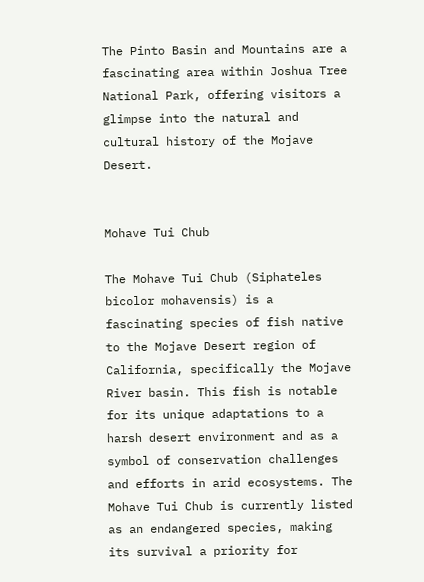The Pinto Basin and Mountains are a fascinating area within Joshua Tree National Park, offering visitors a glimpse into the natural and cultural history of the Mojave Desert.


Mohave Tui Chub

The Mohave Tui Chub (Siphateles bicolor mohavensis) is a fascinating species of fish native to the Mojave Desert region of California, specifically the Mojave River basin. This fish is notable for its unique adaptations to a harsh desert environment and as a symbol of conservation challenges and efforts in arid ecosystems. The Mohave Tui Chub is currently listed as an endangered species, making its survival a priority for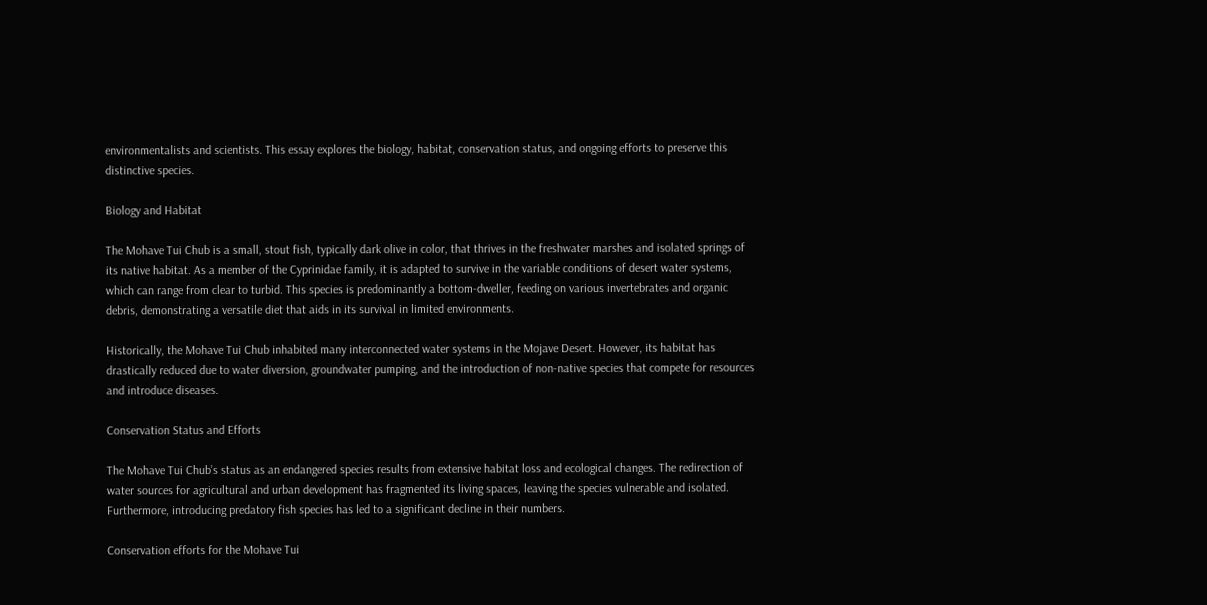environmentalists and scientists. This essay explores the biology, habitat, conservation status, and ongoing efforts to preserve this distinctive species.

Biology and Habitat

The Mohave Tui Chub is a small, stout fish, typically dark olive in color, that thrives in the freshwater marshes and isolated springs of its native habitat. As a member of the Cyprinidae family, it is adapted to survive in the variable conditions of desert water systems, which can range from clear to turbid. This species is predominantly a bottom-dweller, feeding on various invertebrates and organic debris, demonstrating a versatile diet that aids in its survival in limited environments.

Historically, the Mohave Tui Chub inhabited many interconnected water systems in the Mojave Desert. However, its habitat has drastically reduced due to water diversion, groundwater pumping, and the introduction of non-native species that compete for resources and introduce diseases.

Conservation Status and Efforts

The Mohave Tui Chub’s status as an endangered species results from extensive habitat loss and ecological changes. The redirection of water sources for agricultural and urban development has fragmented its living spaces, leaving the species vulnerable and isolated. Furthermore, introducing predatory fish species has led to a significant decline in their numbers.

Conservation efforts for the Mohave Tui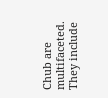Chub are multifaceted. They include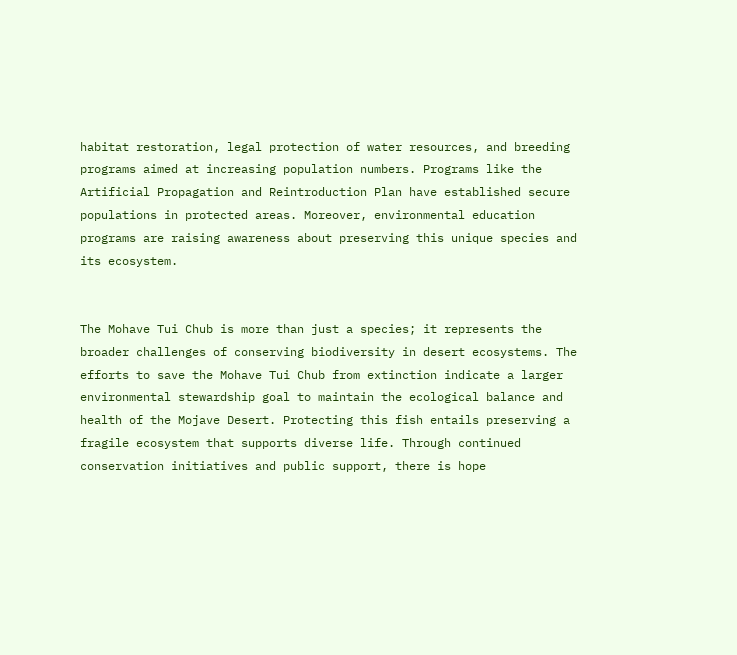habitat restoration, legal protection of water resources, and breeding programs aimed at increasing population numbers. Programs like the Artificial Propagation and Reintroduction Plan have established secure populations in protected areas. Moreover, environmental education programs are raising awareness about preserving this unique species and its ecosystem.


The Mohave Tui Chub is more than just a species; it represents the broader challenges of conserving biodiversity in desert ecosystems. The efforts to save the Mohave Tui Chub from extinction indicate a larger environmental stewardship goal to maintain the ecological balance and health of the Mojave Desert. Protecting this fish entails preserving a fragile ecosystem that supports diverse life. Through continued conservation initiatives and public support, there is hope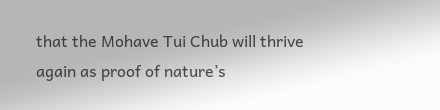that the Mohave Tui Chub will thrive again as proof of nature’s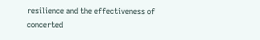resilience and the effectiveness of concerted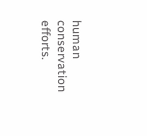human conservation efforts.